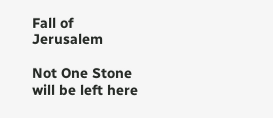Fall of Jerusalem

Not One Stone will be left here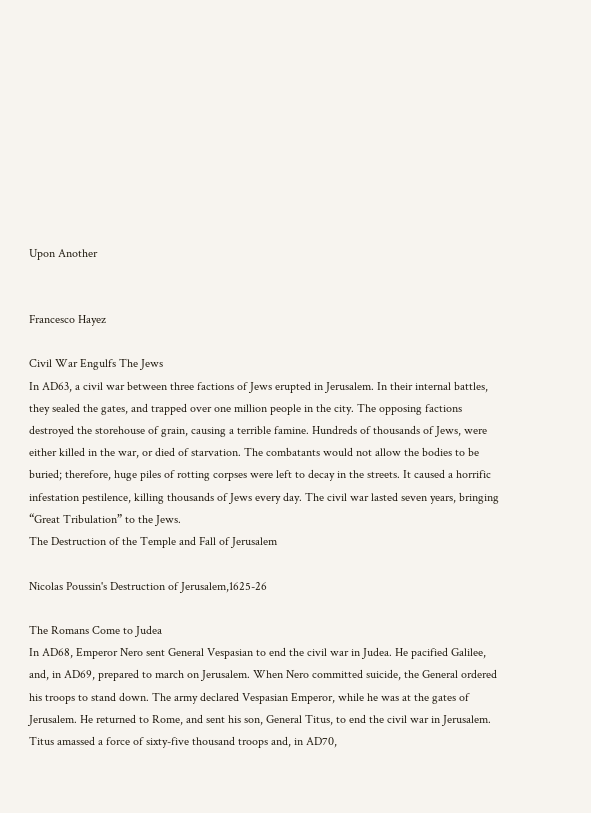Upon Another


Francesco Hayez

Civil War Engulfs The Jews
In AD63, a civil war between three factions of Jews erupted in Jerusalem. In their internal battles, they sealed the gates, and trapped over one million people in the city. The opposing factions destroyed the storehouse of grain, causing a terrible famine. Hundreds of thousands of Jews, were either killed in the war, or died of starvation. The combatants would not allow the bodies to be buried; therefore, huge piles of rotting corpses were left to decay in the streets. It caused a horrific infestation pestilence, killing thousands of Jews every day. The civil war lasted seven years, bringing “Great Tribulation” to the Jews.
The Destruction of the Temple and Fall of Jerusalem

Nicolas Poussin's Destruction of Jerusalem,1625-26

The Romans Come to Judea
In AD68, Emperor Nero sent General Vespasian to end the civil war in Judea. He pacified Galilee, and, in AD69, prepared to march on Jerusalem. When Nero committed suicide, the General ordered his troops to stand down. The army declared Vespasian Emperor, while he was at the gates of Jerusalem. He returned to Rome, and sent his son, General Titus, to end the civil war in Jerusalem. Titus amassed a force of sixty-five thousand troops and, in AD70,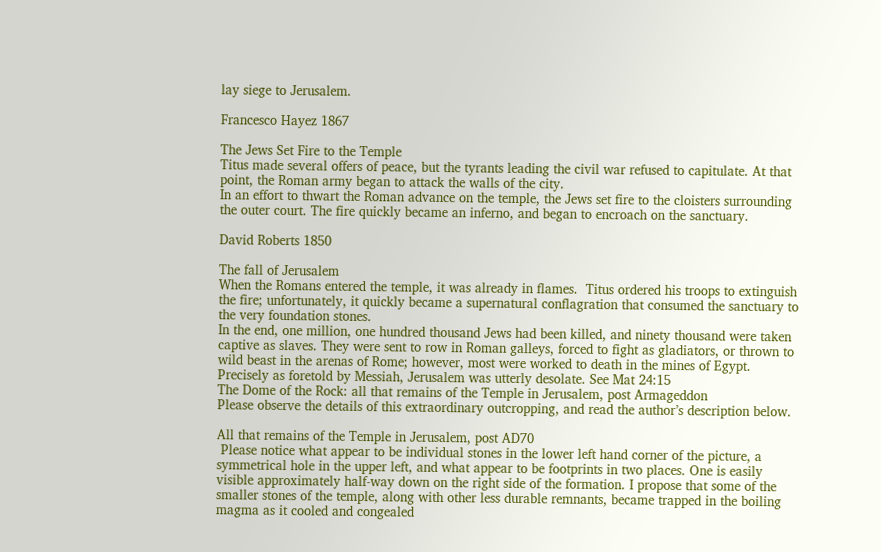lay siege to Jerusalem.

Francesco Hayez 1867

The Jews Set Fire to the Temple
Titus made several offers of peace, but the tyrants leading the civil war refused to capitulate. At that point, the Roman army began to attack the walls of the city.
In an effort to thwart the Roman advance on the temple, the Jews set fire to the cloisters surrounding the outer court. The fire quickly became an inferno, and began to encroach on the sanctuary.

David Roberts 1850

The fall of Jerusalem
When the Romans entered the temple, it was already in flames.  Titus ordered his troops to extinguish the fire; unfortunately, it quickly became a supernatural conflagration that consumed the sanctuary to the very foundation stones.
In the end, one million, one hundred thousand Jews had been killed, and ninety thousand were taken captive as slaves. They were sent to row in Roman galleys, forced to fight as gladiators, or thrown to wild beast in the arenas of Rome; however, most were worked to death in the mines of Egypt. Precisely as foretold by Messiah, Jerusalem was utterly desolate. See Mat 24:15
The Dome of the Rock: all that remains of the Temple in Jerusalem, post Armageddon
Please observe the details of this extraordinary outcropping, and read the author’s description below.

All that remains of the Temple in Jerusalem, post AD70
 Please notice what appear to be individual stones in the lower left hand corner of the picture, a symmetrical hole in the upper left, and what appear to be footprints in two places. One is easily visible approximately half-way down on the right side of the formation. I propose that some of the smaller stones of the temple, along with other less durable remnants, became trapped in the boiling magma as it cooled and congealed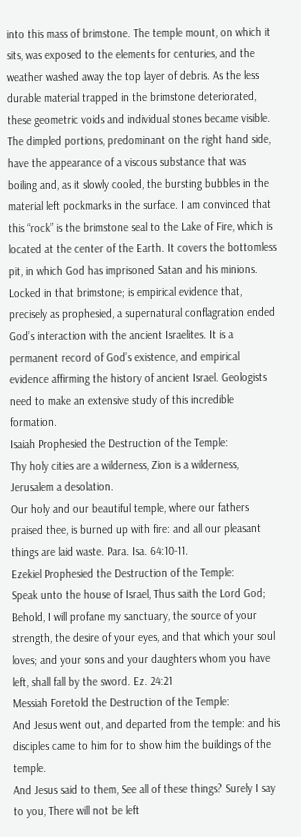into this mass of brimstone. The temple mount, on which it sits, was exposed to the elements for centuries, and the weather washed away the top layer of debris. As the less durable material trapped in the brimstone deteriorated, these geometric voids and individual stones became visible. The dimpled portions, predominant on the right hand side, have the appearance of a viscous substance that was boiling and, as it slowly cooled, the bursting bubbles in the material left pockmarks in the surface. I am convinced that this “rock” is the brimstone seal to the Lake of Fire, which is located at the center of the Earth. It covers the bottomless pit, in which God has imprisoned Satan and his minions. Locked in that brimstone; is empirical evidence that, precisely as prophesied, a supernatural conflagration ended God’s interaction with the ancient Israelites. It is a permanent record of God’s existence, and empirical evidence affirming the history of ancient Israel. Geologists need to make an extensive study of this incredible formation.
Isaiah Prophesied the Destruction of the Temple:
Thy holy cities are a wilderness, Zion is a wilderness, Jerusalem a desolation.
Our holy and our beautiful temple, where our fathers praised thee, is burned up with fire: and all our pleasant things are laid waste. Para. Isa. 64:10-11.
Ezekiel Prophesied the Destruction of the Temple:
Speak unto the house of Israel, Thus saith the Lord God; Behold, I will profane my sanctuary, the source of your strength, the desire of your eyes, and that which your soul loves; and your sons and your daughters whom you have left, shall fall by the sword. Ez. 24:21
Messiah Foretold the Destruction of the Temple:
And Jesus went out, and departed from the temple: and his disciples came to him for to show him the buildings of the temple.
And Jesus said to them, See all of these things? Surely I say to you, There will not be left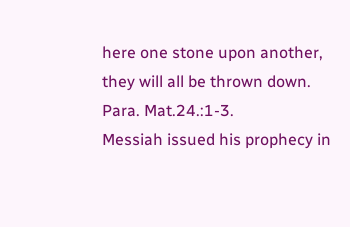here one stone upon another, they will all be thrown down. Para. Mat.24.:1-3.
Messiah issued his prophecy in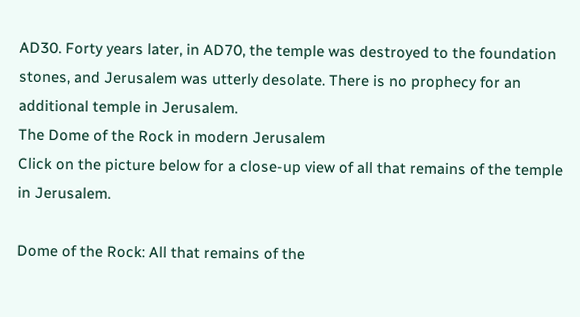AD30. Forty years later, in AD70, the temple was destroyed to the foundation stones, and Jerusalem was utterly desolate. There is no prophecy for an additional temple in Jerusalem.
The Dome of the Rock in modern Jerusalem
Click on the picture below for a close-up view of all that remains of the temple in Jerusalem.

Dome of the Rock: All that remains of the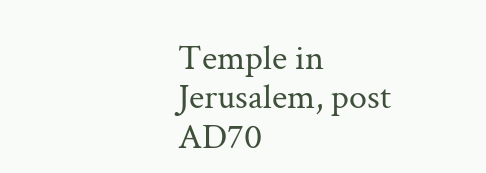Temple in Jerusalem, post AD70